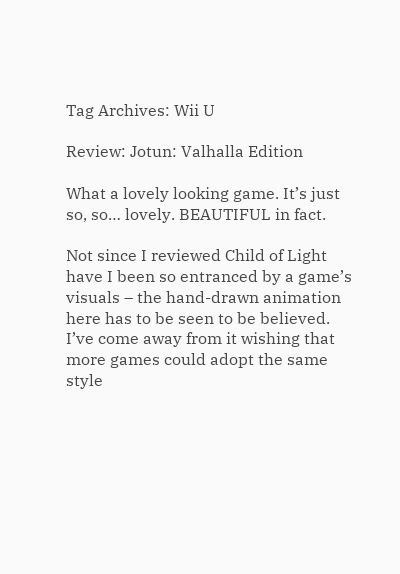Tag Archives: Wii U

Review: Jotun: Valhalla Edition

What a lovely looking game. It’s just so, so… lovely. BEAUTIFUL in fact.

Not since I reviewed Child of Light have I been so entranced by a game’s visuals – the hand-drawn animation here has to be seen to be believed. I’ve come away from it wishing that more games could adopt the same style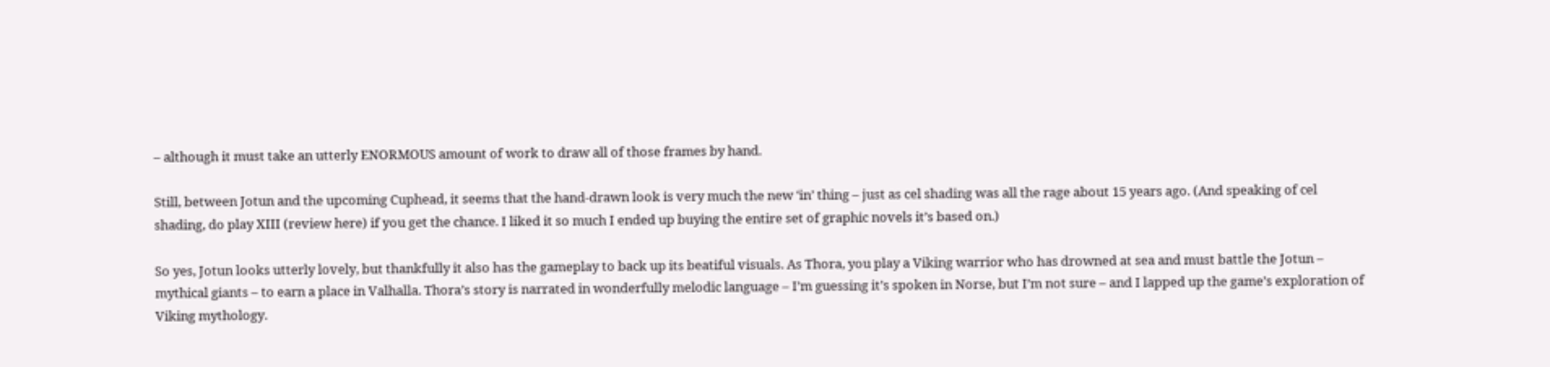– although it must take an utterly ENORMOUS amount of work to draw all of those frames by hand.

Still, between Jotun and the upcoming Cuphead, it seems that the hand-drawn look is very much the new ‘in’ thing – just as cel shading was all the rage about 15 years ago. (And speaking of cel shading, do play XIII (review here) if you get the chance. I liked it so much I ended up buying the entire set of graphic novels it’s based on.)

So yes, Jotun looks utterly lovely, but thankfully it also has the gameplay to back up its beatiful visuals. As Thora, you play a Viking warrior who has drowned at sea and must battle the Jotun – mythical giants – to earn a place in Valhalla. Thora’s story is narrated in wonderfully melodic language – I’m guessing it’s spoken in Norse, but I’m not sure – and I lapped up the game’s exploration of Viking mythology.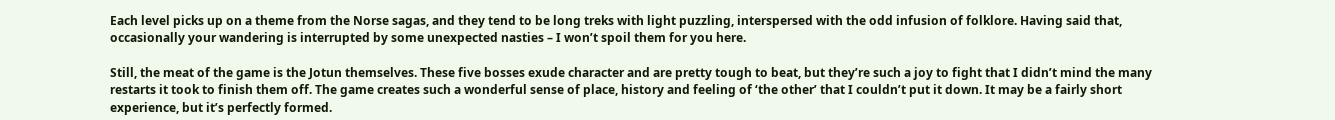Each level picks up on a theme from the Norse sagas, and they tend to be long treks with light puzzling, interspersed with the odd infusion of folklore. Having said that, occasionally your wandering is interrupted by some unexpected nasties – I won’t spoil them for you here.

Still, the meat of the game is the Jotun themselves. These five bosses exude character and are pretty tough to beat, but they’re such a joy to fight that I didn’t mind the many restarts it took to finish them off. The game creates such a wonderful sense of place, history and feeling of ‘the other’ that I couldn’t put it down. It may be a fairly short experience, but it’s perfectly formed.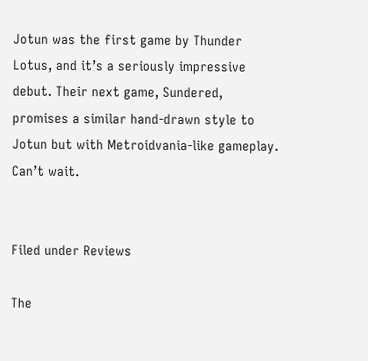Jotun was the first game by Thunder Lotus, and it’s a seriously impressive debut. Their next game, Sundered, promises a similar hand-drawn style to Jotun but with Metroidvania-like gameplay. Can’t wait.


Filed under Reviews

The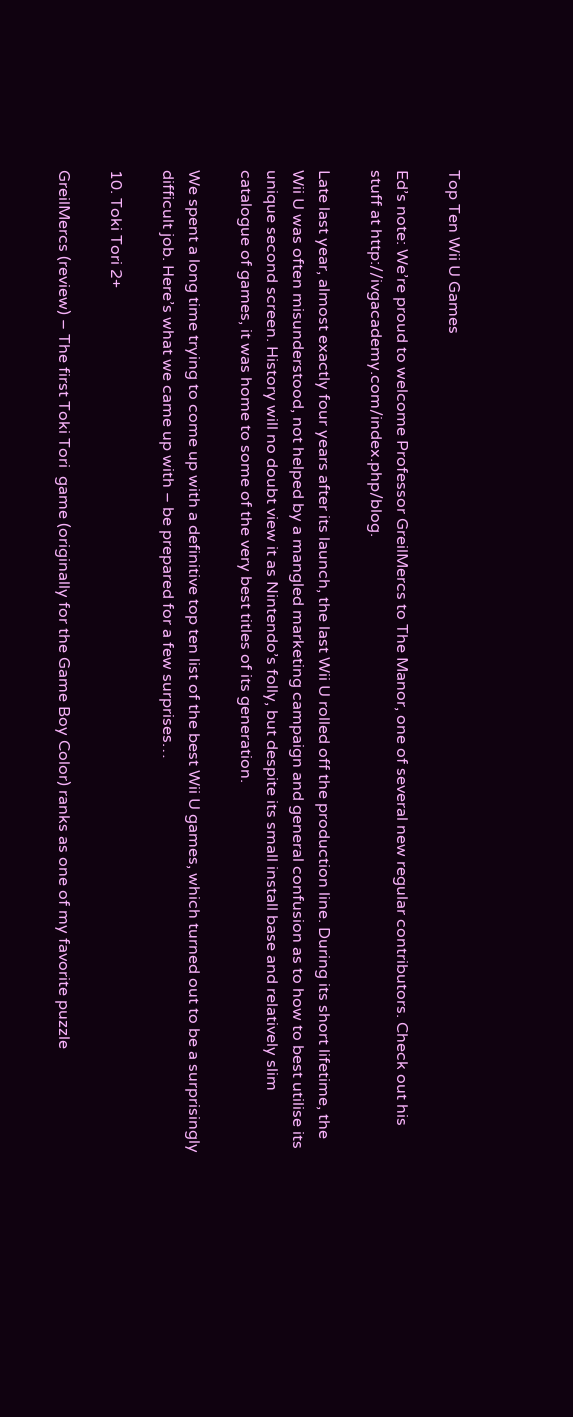Top Ten Wii U Games

Ed’s note: We’re proud to welcome Professor GreilMercs to The Manor, one of several new regular contributors. Check out his stuff at http://ivgacademy.com/index.php/blog.

Late last year, almost exactly four years after its launch, the last Wii U rolled off the production line. During its short lifetime, the Wii U was often misunderstood, not helped by a mangled marketing campaign and general confusion as to how to best utilise its unique second screen. History will no doubt view it as Nintendo’s folly, but despite its small install base and relatively slim catalogue of games, it was home to some of the very best titles of its generation.

We spent a long time trying to come up with a definitive top ten list of the best Wii U games, which turned out to be a surprisingly difficult job. Here’s what we came up with – be prepared for a few surprises…

10. Toki Tori 2+

GreilMercs (review) – The first Toki Tori  game (originally for the Game Boy Color) ranks as one of my favorite puzzle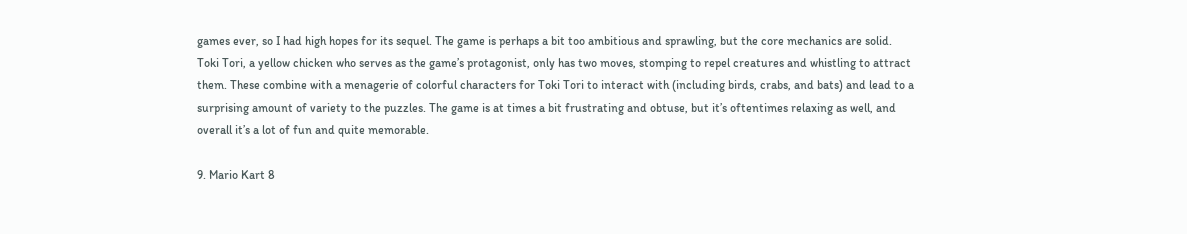games ever, so I had high hopes for its sequel. The game is perhaps a bit too ambitious and sprawling, but the core mechanics are solid. Toki Tori, a yellow chicken who serves as the game’s protagonist, only has two moves, stomping to repel creatures and whistling to attract them. These combine with a menagerie of colorful characters for Toki Tori to interact with (including birds, crabs, and bats) and lead to a surprising amount of variety to the puzzles. The game is at times a bit frustrating and obtuse, but it’s oftentimes relaxing as well, and overall it’s a lot of fun and quite memorable.

9. Mario Kart 8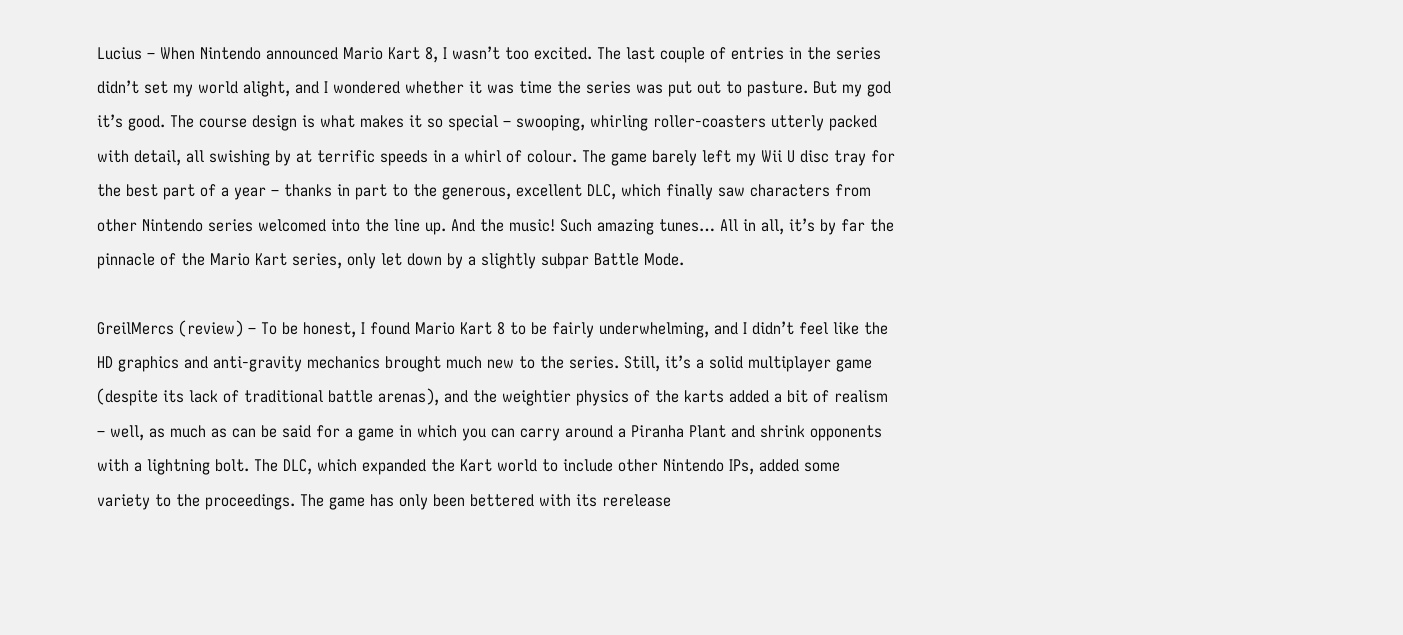Lucius – When Nintendo announced Mario Kart 8, I wasn’t too excited. The last couple of entries in the series didn’t set my world alight, and I wondered whether it was time the series was put out to pasture. But my god it’s good. The course design is what makes it so special – swooping, whirling roller-coasters utterly packed with detail, all swishing by at terrific speeds in a whirl of colour. The game barely left my Wii U disc tray for the best part of a year – thanks in part to the generous, excellent DLC, which finally saw characters from other Nintendo series welcomed into the line up. And the music! Such amazing tunes… All in all, it’s by far the pinnacle of the Mario Kart series, only let down by a slightly subpar Battle Mode.

GreilMercs (review) – To be honest, I found Mario Kart 8 to be fairly underwhelming, and I didn’t feel like the HD graphics and anti-gravity mechanics brought much new to the series. Still, it’s a solid multiplayer game (despite its lack of traditional battle arenas), and the weightier physics of the karts added a bit of realism – well, as much as can be said for a game in which you can carry around a Piranha Plant and shrink opponents with a lightning bolt. The DLC, which expanded the Kart world to include other Nintendo IPs, added some variety to the proceedings. The game has only been bettered with its rerelease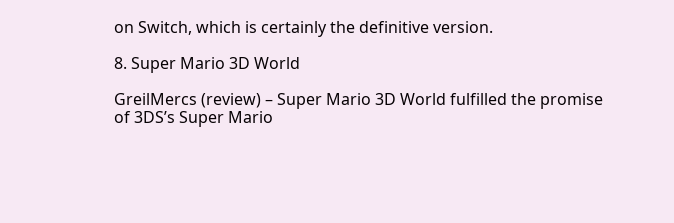on Switch, which is certainly the definitive version.

8. Super Mario 3D World

GreilMercs (review) – Super Mario 3D World fulfilled the promise of 3DS’s Super Mario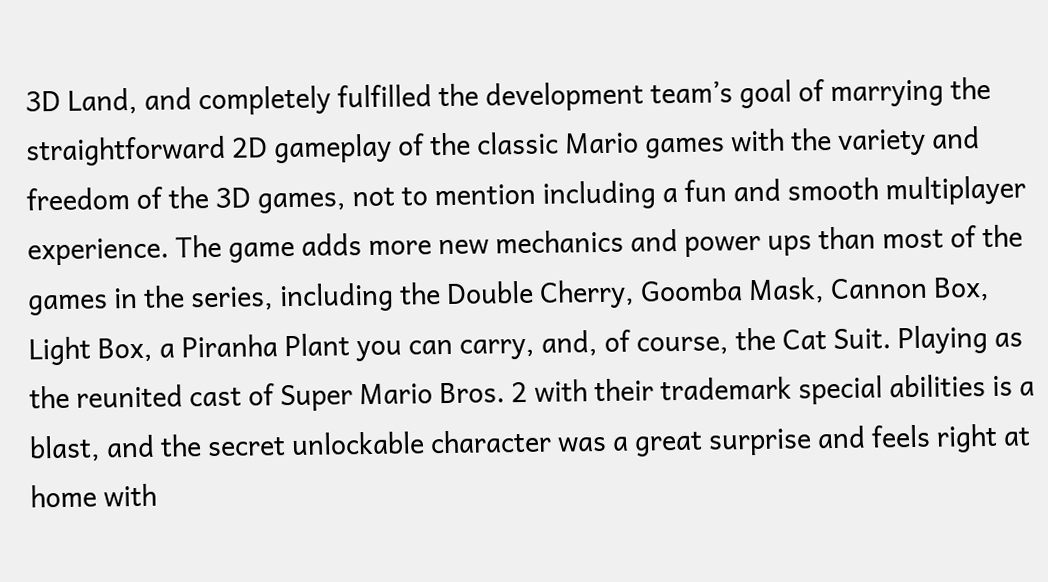3D Land, and completely fulfilled the development team’s goal of marrying the straightforward 2D gameplay of the classic Mario games with the variety and freedom of the 3D games, not to mention including a fun and smooth multiplayer experience. The game adds more new mechanics and power ups than most of the games in the series, including the Double Cherry, Goomba Mask, Cannon Box, Light Box, a Piranha Plant you can carry, and, of course, the Cat Suit. Playing as the reunited cast of Super Mario Bros. 2 with their trademark special abilities is a blast, and the secret unlockable character was a great surprise and feels right at home with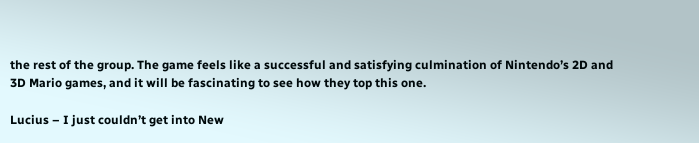the rest of the group. The game feels like a successful and satisfying culmination of Nintendo’s 2D and 3D Mario games, and it will be fascinating to see how they top this one.

Lucius – I just couldn’t get into New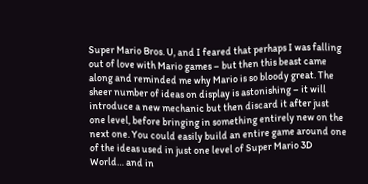Super Mario Bros. U, and I feared that perhaps I was falling out of love with Mario games – but then this beast came along and reminded me why Mario is so bloody great. The sheer number of ideas on display is astonishing – it will introduce a new mechanic but then discard it after just one level, before bringing in something entirely new on the next one. You could easily build an entire game around one of the ideas used in just one level of Super Mario 3D World… and in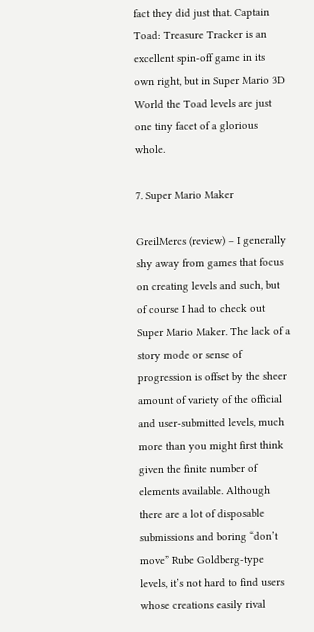fact they did just that. Captain Toad: Treasure Tracker is an excellent spin-off game in its own right, but in Super Mario 3D World the Toad levels are just one tiny facet of a glorious whole.

7. Super Mario Maker

GreilMercs (review) – I generally shy away from games that focus on creating levels and such, but of course I had to check out Super Mario Maker. The lack of a story mode or sense of progression is offset by the sheer amount of variety of the official and user-submitted levels, much more than you might first think given the finite number of elements available. Although there are a lot of disposable submissions and boring “don’t move” Rube Goldberg-type levels, it’s not hard to find users whose creations easily rival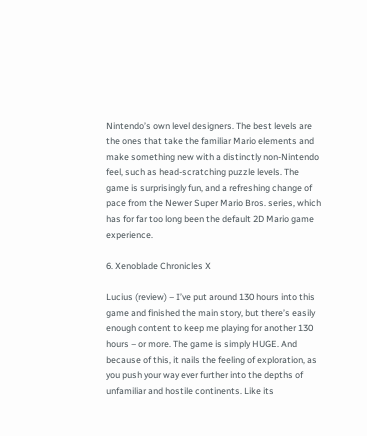Nintendo’s own level designers. The best levels are the ones that take the familiar Mario elements and make something new with a distinctly non-Nintendo feel, such as head-scratching puzzle levels. The game is surprisingly fun, and a refreshing change of pace from the Newer Super Mario Bros. series, which has for far too long been the default 2D Mario game experience.

6. Xenoblade Chronicles X

Lucius (review) – I’ve put around 130 hours into this game and finished the main story, but there’s easily enough content to keep me playing for another 130 hours – or more. The game is simply HUGE. And because of this, it nails the feeling of exploration, as you push your way ever further into the depths of unfamiliar and hostile continents. Like its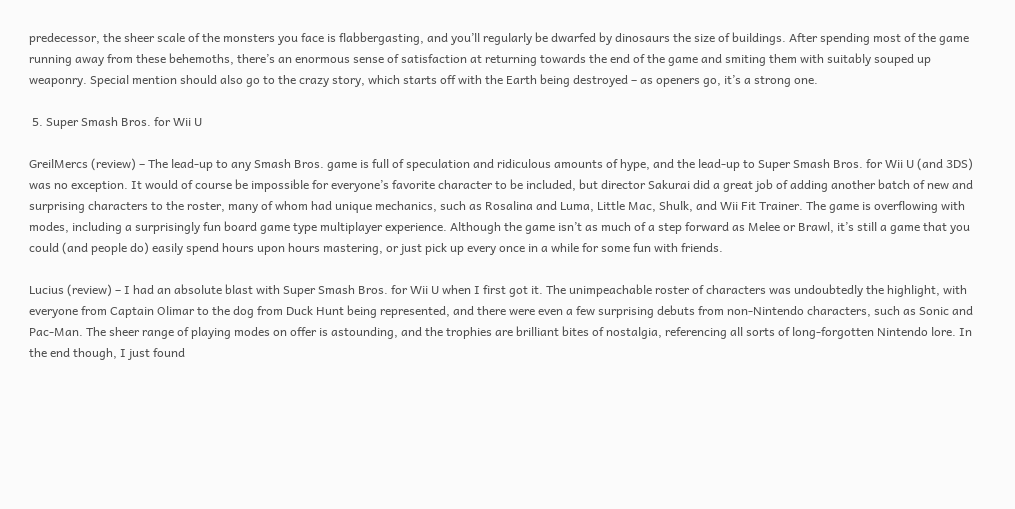predecessor, the sheer scale of the monsters you face is flabbergasting, and you’ll regularly be dwarfed by dinosaurs the size of buildings. After spending most of the game running away from these behemoths, there’s an enormous sense of satisfaction at returning towards the end of the game and smiting them with suitably souped up weaponry. Special mention should also go to the crazy story, which starts off with the Earth being destroyed – as openers go, it’s a strong one.

 5. Super Smash Bros. for Wii U

GreilMercs (review) – The lead-up to any Smash Bros. game is full of speculation and ridiculous amounts of hype, and the lead-up to Super Smash Bros. for Wii U (and 3DS) was no exception. It would of course be impossible for everyone’s favorite character to be included, but director Sakurai did a great job of adding another batch of new and surprising characters to the roster, many of whom had unique mechanics, such as Rosalina and Luma, Little Mac, Shulk, and Wii Fit Trainer. The game is overflowing with modes, including a surprisingly fun board game type multiplayer experience. Although the game isn’t as much of a step forward as Melee or Brawl, it’s still a game that you could (and people do) easily spend hours upon hours mastering, or just pick up every once in a while for some fun with friends.

Lucius (review) – I had an absolute blast with Super Smash Bros. for Wii U when I first got it. The unimpeachable roster of characters was undoubtedly the highlight, with everyone from Captain Olimar to the dog from Duck Hunt being represented, and there were even a few surprising debuts from non-Nintendo characters, such as Sonic and Pac-Man. The sheer range of playing modes on offer is astounding, and the trophies are brilliant bites of nostalgia, referencing all sorts of long-forgotten Nintendo lore. In the end though, I just found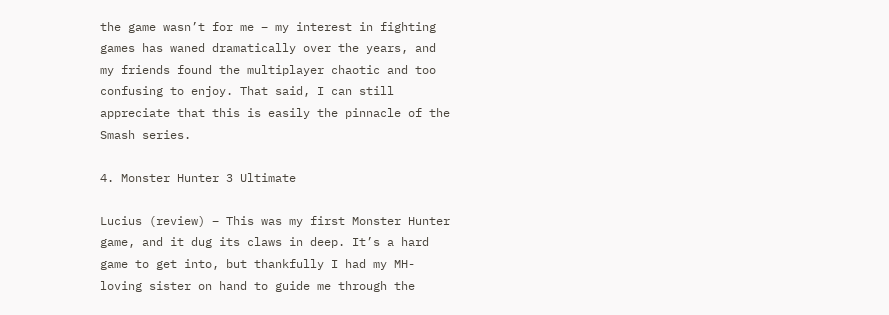the game wasn’t for me – my interest in fighting games has waned dramatically over the years, and my friends found the multiplayer chaotic and too confusing to enjoy. That said, I can still appreciate that this is easily the pinnacle of the Smash series.

4. Monster Hunter 3 Ultimate

Lucius (review) – This was my first Monster Hunter game, and it dug its claws in deep. It’s a hard game to get into, but thankfully I had my MH-loving sister on hand to guide me through the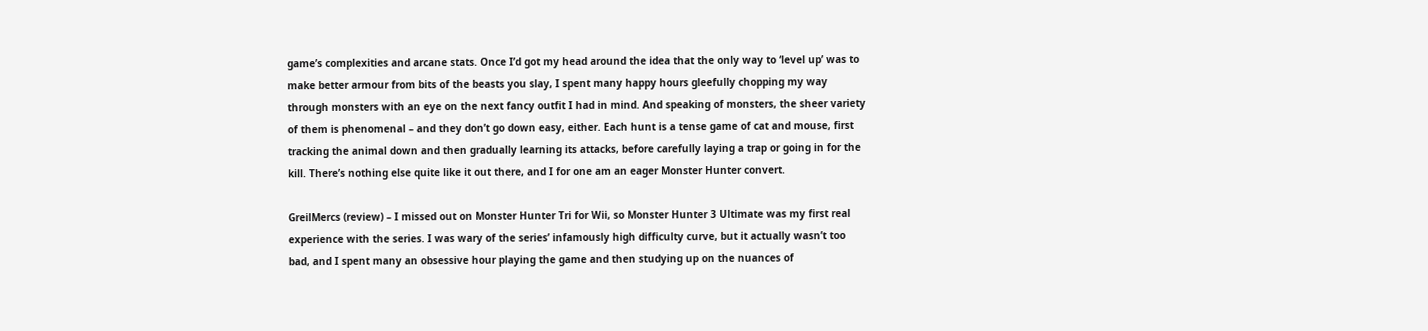game’s complexities and arcane stats. Once I’d got my head around the idea that the only way to ‘level up’ was to make better armour from bits of the beasts you slay, I spent many happy hours gleefully chopping my way through monsters with an eye on the next fancy outfit I had in mind. And speaking of monsters, the sheer variety of them is phenomenal – and they don’t go down easy, either. Each hunt is a tense game of cat and mouse, first tracking the animal down and then gradually learning its attacks, before carefully laying a trap or going in for the kill. There’s nothing else quite like it out there, and I for one am an eager Monster Hunter convert.

GreilMercs (review) – I missed out on Monster Hunter Tri for Wii, so Monster Hunter 3 Ultimate was my first real experience with the series. I was wary of the series’ infamously high difficulty curve, but it actually wasn’t too bad, and I spent many an obsessive hour playing the game and then studying up on the nuances of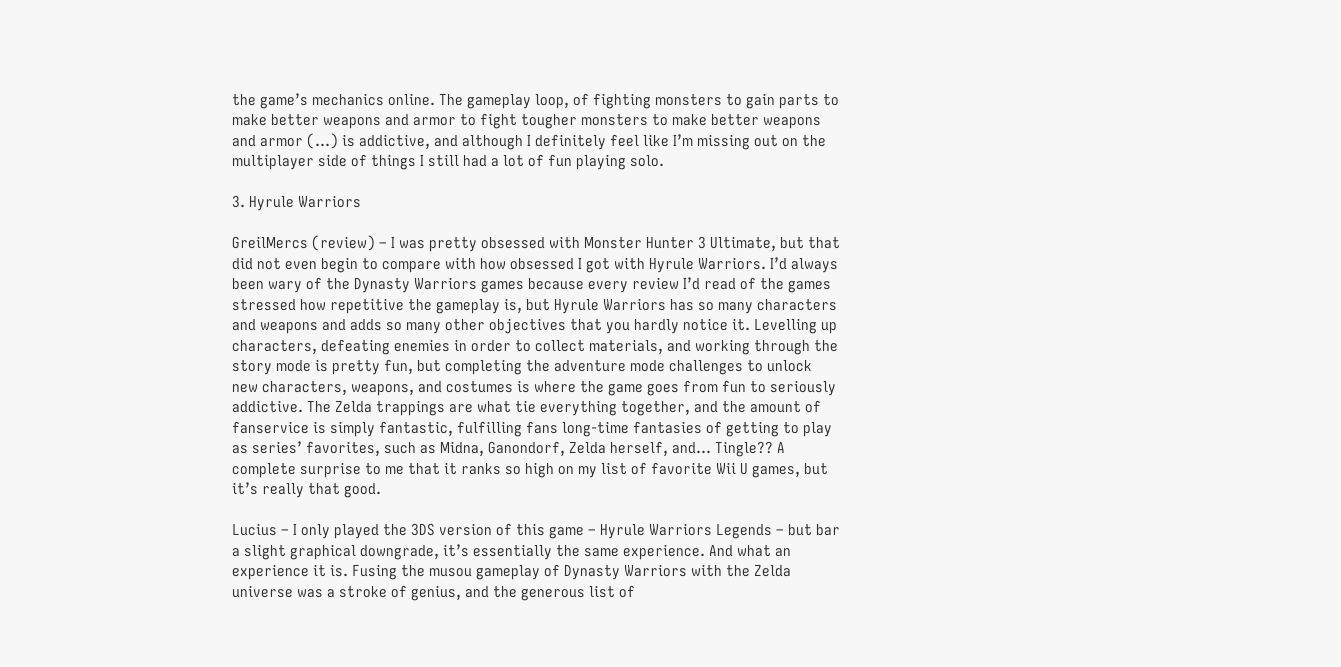the game’s mechanics online. The gameplay loop, of fighting monsters to gain parts to make better weapons and armor to fight tougher monsters to make better weapons and armor (…) is addictive, and although I definitely feel like I’m missing out on the multiplayer side of things I still had a lot of fun playing solo.

3. Hyrule Warriors

GreilMercs (review) – I was pretty obsessed with Monster Hunter 3 Ultimate, but that did not even begin to compare with how obsessed I got with Hyrule Warriors. I’d always been wary of the Dynasty Warriors games because every review I’d read of the games stressed how repetitive the gameplay is, but Hyrule Warriors has so many characters and weapons and adds so many other objectives that you hardly notice it. Levelling up characters, defeating enemies in order to collect materials, and working through the story mode is pretty fun, but completing the adventure mode challenges to unlock new characters, weapons, and costumes is where the game goes from fun to seriously addictive. The Zelda trappings are what tie everything together, and the amount of fanservice is simply fantastic, fulfilling fans long-time fantasies of getting to play as series’ favorites, such as Midna, Ganondorf, Zelda herself, and… Tingle?? A complete surprise to me that it ranks so high on my list of favorite Wii U games, but it’s really that good.

Lucius – I only played the 3DS version of this game – Hyrule Warriors Legends – but bar a slight graphical downgrade, it’s essentially the same experience. And what an experience it is. Fusing the musou gameplay of Dynasty Warriors with the Zelda universe was a stroke of genius, and the generous list of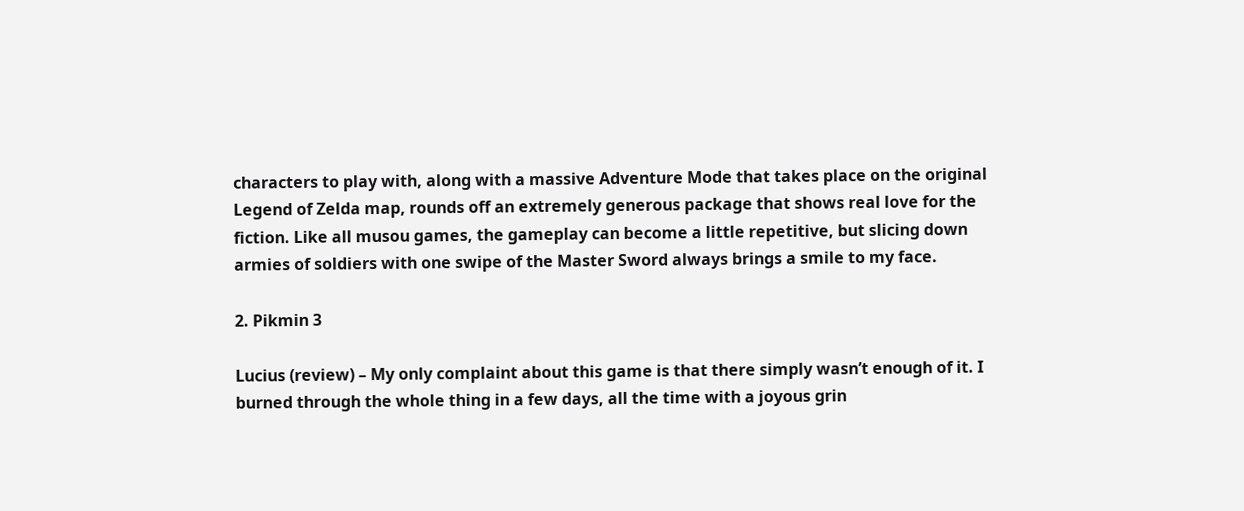characters to play with, along with a massive Adventure Mode that takes place on the original Legend of Zelda map, rounds off an extremely generous package that shows real love for the fiction. Like all musou games, the gameplay can become a little repetitive, but slicing down armies of soldiers with one swipe of the Master Sword always brings a smile to my face.

2. Pikmin 3

Lucius (review) – My only complaint about this game is that there simply wasn’t enough of it. I burned through the whole thing in a few days, all the time with a joyous grin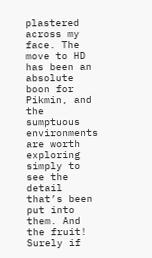plastered across my face. The move to HD has been an absolute boon for Pikmin, and the sumptuous environments are worth exploring simply to see the detail that’s been put into them. And the fruit! Surely if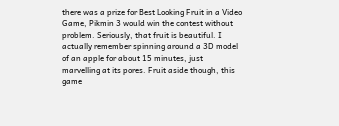there was a prize for Best Looking Fruit in a Video Game, Pikmin 3 would win the contest without problem. Seriously, that fruit is beautiful. I actually remember spinning around a 3D model of an apple for about 15 minutes, just marvelling at its pores. Fruit aside though, this game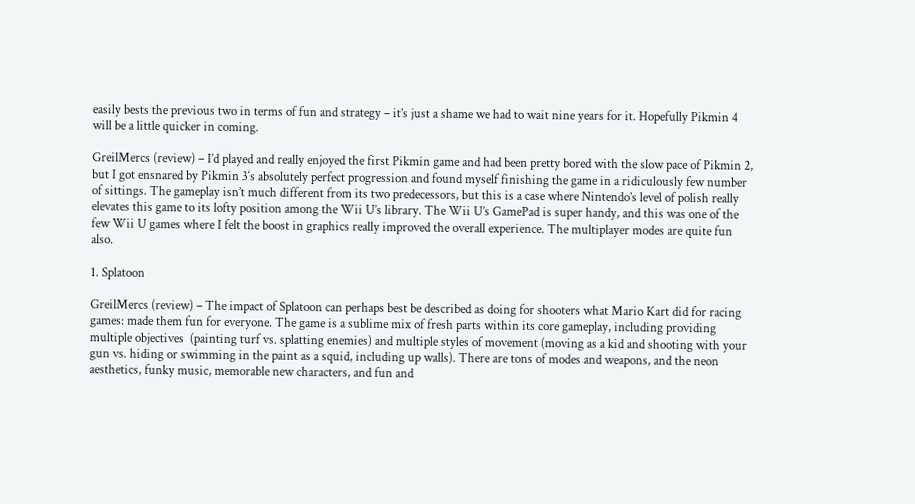easily bests the previous two in terms of fun and strategy – it’s just a shame we had to wait nine years for it. Hopefully Pikmin 4 will be a little quicker in coming.

GreilMercs (review) – I’d played and really enjoyed the first Pikmin game and had been pretty bored with the slow pace of Pikmin 2, but I got ensnared by Pikmin 3‘s absolutely perfect progression and found myself finishing the game in a ridiculously few number of sittings. The gameplay isn’t much different from its two predecessors, but this is a case where Nintendo’s level of polish really elevates this game to its lofty position among the Wii U’s library. The Wii U’s GamePad is super handy, and this was one of the few Wii U games where I felt the boost in graphics really improved the overall experience. The multiplayer modes are quite fun also.

1. Splatoon

GreilMercs (review) – The impact of Splatoon can perhaps best be described as doing for shooters what Mario Kart did for racing games: made them fun for everyone. The game is a sublime mix of fresh parts within its core gameplay, including providing multiple objectives  (painting turf vs. splatting enemies) and multiple styles of movement (moving as a kid and shooting with your gun vs. hiding or swimming in the paint as a squid, including up walls). There are tons of modes and weapons, and the neon aesthetics, funky music, memorable new characters, and fun and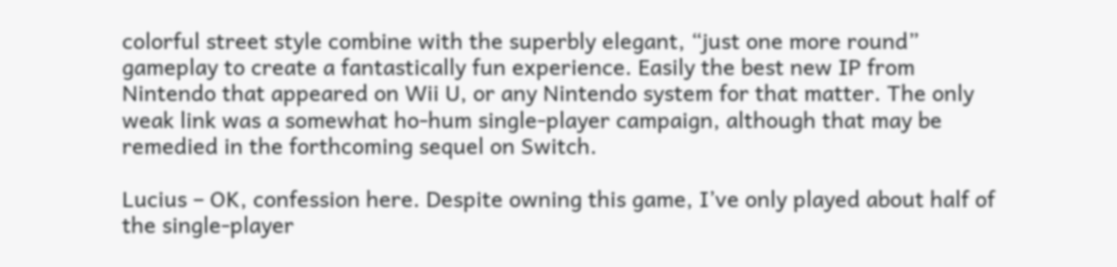colorful street style combine with the superbly elegant, “just one more round” gameplay to create a fantastically fun experience. Easily the best new IP from Nintendo that appeared on Wii U, or any Nintendo system for that matter. The only weak link was a somewhat ho-hum single-player campaign, although that may be remedied in the forthcoming sequel on Switch.

Lucius – OK, confession here. Despite owning this game, I’ve only played about half of the single-player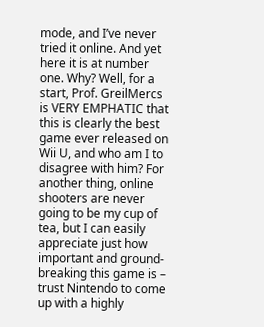mode, and I’ve never tried it online. And yet here it is at number one. Why? Well, for a start, Prof. GreilMercs is VERY EMPHATIC that this is clearly the best game ever released on Wii U, and who am I to disagree with him? For another thing, online shooters are never going to be my cup of tea, but I can easily appreciate just how important and ground-breaking this game is – trust Nintendo to come up with a highly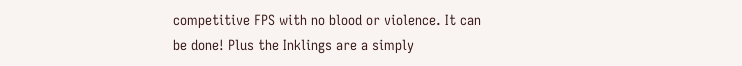competitive FPS with no blood or violence. It can be done! Plus the Inklings are a simply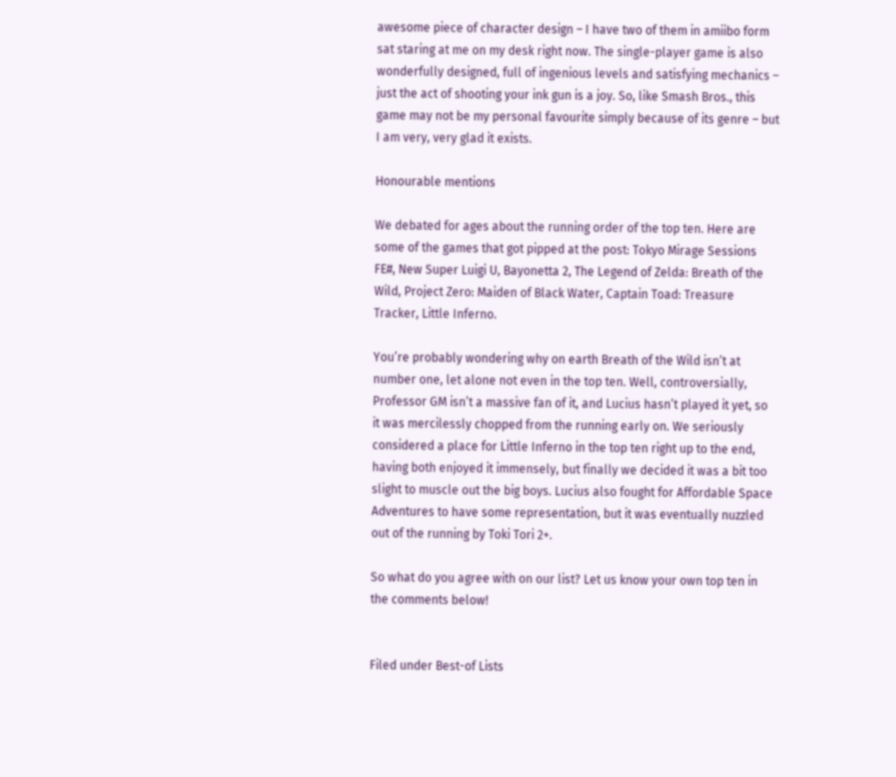awesome piece of character design – I have two of them in amiibo form sat staring at me on my desk right now. The single-player game is also wonderfully designed, full of ingenious levels and satisfying mechanics – just the act of shooting your ink gun is a joy. So, like Smash Bros., this game may not be my personal favourite simply because of its genre – but I am very, very glad it exists.

Honourable mentions

We debated for ages about the running order of the top ten. Here are some of the games that got pipped at the post: Tokyo Mirage Sessions FE#, New Super Luigi U, Bayonetta 2, The Legend of Zelda: Breath of the Wild, Project Zero: Maiden of Black Water, Captain Toad: Treasure Tracker, Little Inferno.

You’re probably wondering why on earth Breath of the Wild isn’t at number one, let alone not even in the top ten. Well, controversially, Professor GM isn’t a massive fan of it, and Lucius hasn’t played it yet, so it was mercilessly chopped from the running early on. We seriously considered a place for Little Inferno in the top ten right up to the end, having both enjoyed it immensely, but finally we decided it was a bit too slight to muscle out the big boys. Lucius also fought for Affordable Space Adventures to have some representation, but it was eventually nuzzled out of the running by Toki Tori 2+.

So what do you agree with on our list? Let us know your own top ten in the comments below!


Filed under Best-of Lists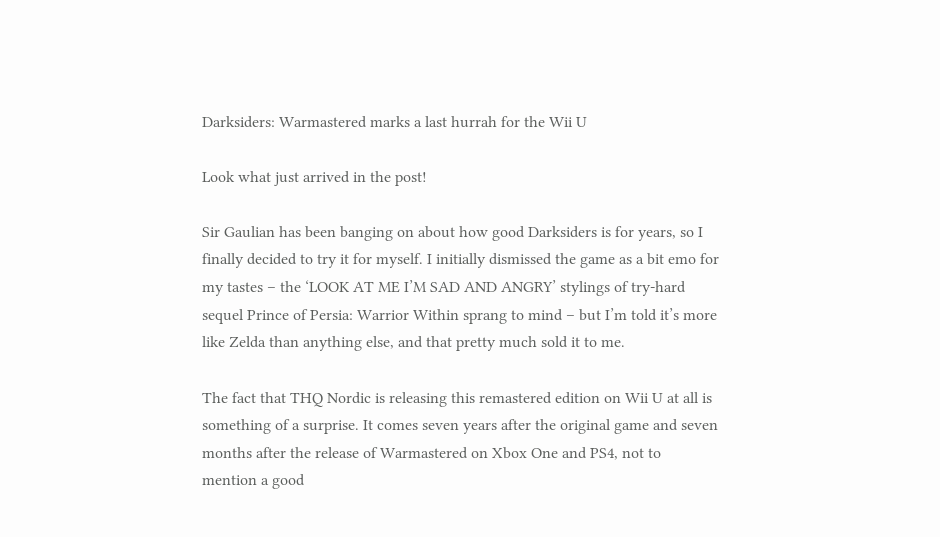Darksiders: Warmastered marks a last hurrah for the Wii U

Look what just arrived in the post!

Sir Gaulian has been banging on about how good Darksiders is for years, so I finally decided to try it for myself. I initially dismissed the game as a bit emo for my tastes – the ‘LOOK AT ME I’M SAD AND ANGRY’ stylings of try-hard sequel Prince of Persia: Warrior Within sprang to mind – but I’m told it’s more like Zelda than anything else, and that pretty much sold it to me.

The fact that THQ Nordic is releasing this remastered edition on Wii U at all is something of a surprise. It comes seven years after the original game and seven months after the release of Warmastered on Xbox One and PS4, not to mention a good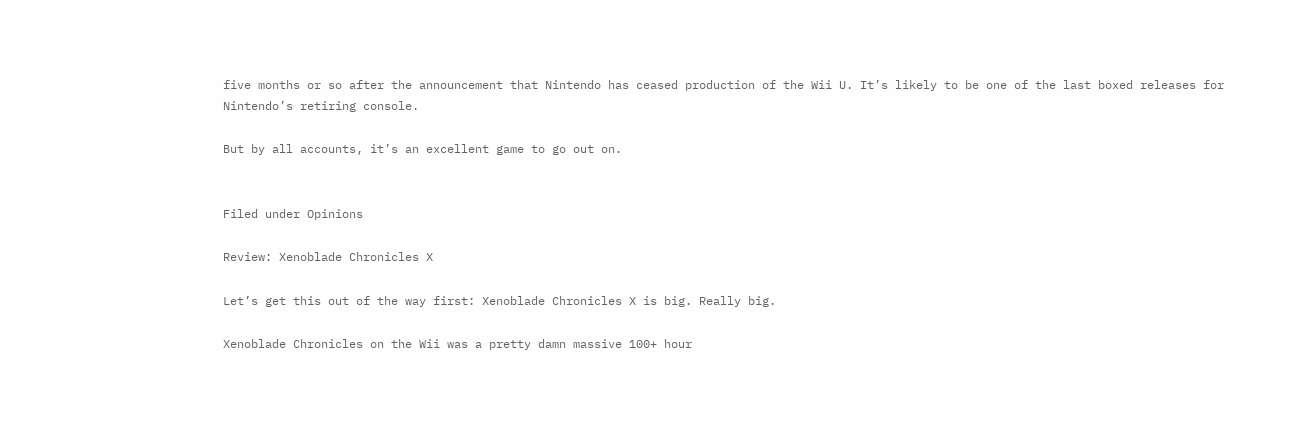five months or so after the announcement that Nintendo has ceased production of the Wii U. It’s likely to be one of the last boxed releases for Nintendo’s retiring console.

But by all accounts, it’s an excellent game to go out on.


Filed under Opinions

Review: Xenoblade Chronicles X

Let’s get this out of the way first: Xenoblade Chronicles X is big. Really big.

Xenoblade Chronicles on the Wii was a pretty damn massive 100+ hour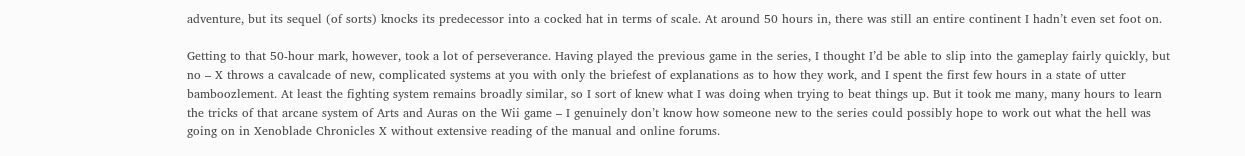adventure, but its sequel (of sorts) knocks its predecessor into a cocked hat in terms of scale. At around 50 hours in, there was still an entire continent I hadn’t even set foot on.

Getting to that 50-hour mark, however, took a lot of perseverance. Having played the previous game in the series, I thought I’d be able to slip into the gameplay fairly quickly, but no – X throws a cavalcade of new, complicated systems at you with only the briefest of explanations as to how they work, and I spent the first few hours in a state of utter bamboozlement. At least the fighting system remains broadly similar, so I sort of knew what I was doing when trying to beat things up. But it took me many, many hours to learn the tricks of that arcane system of Arts and Auras on the Wii game – I genuinely don’t know how someone new to the series could possibly hope to work out what the hell was going on in Xenoblade Chronicles X without extensive reading of the manual and online forums.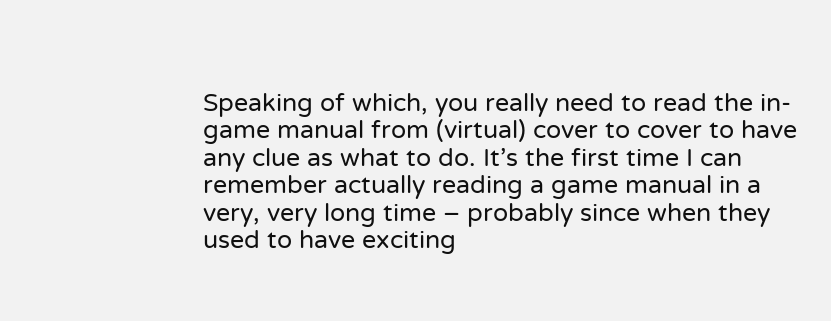Speaking of which, you really need to read the in-game manual from (virtual) cover to cover to have any clue as what to do. It’s the first time I can remember actually reading a game manual in a very, very long time – probably since when they used to have exciting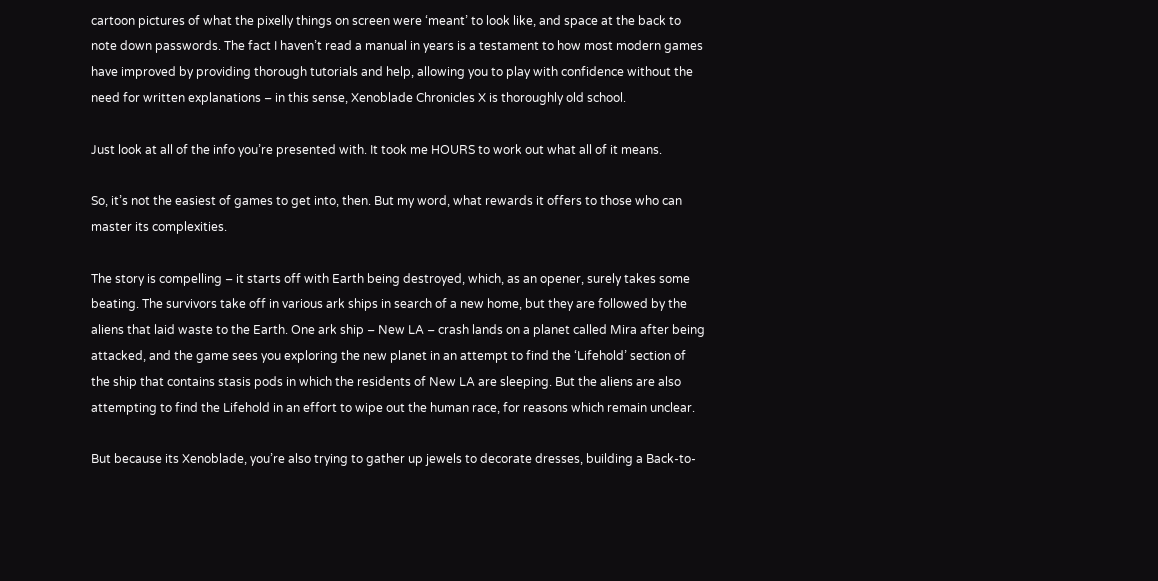cartoon pictures of what the pixelly things on screen were ‘meant’ to look like, and space at the back to note down passwords. The fact I haven’t read a manual in years is a testament to how most modern games have improved by providing thorough tutorials and help, allowing you to play with confidence without the need for written explanations – in this sense, Xenoblade Chronicles X is thoroughly old school.

Just look at all of the info you’re presented with. It took me HOURS to work out what all of it means.

So, it’s not the easiest of games to get into, then. But my word, what rewards it offers to those who can master its complexities.

The story is compelling – it starts off with Earth being destroyed, which, as an opener, surely takes some beating. The survivors take off in various ark ships in search of a new home, but they are followed by the aliens that laid waste to the Earth. One ark ship – New LA – crash lands on a planet called Mira after being attacked, and the game sees you exploring the new planet in an attempt to find the ‘Lifehold’ section of the ship that contains stasis pods in which the residents of New LA are sleeping. But the aliens are also attempting to find the Lifehold in an effort to wipe out the human race, for reasons which remain unclear.

But because its Xenoblade, you’re also trying to gather up jewels to decorate dresses, building a Back-to-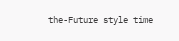the-Future style time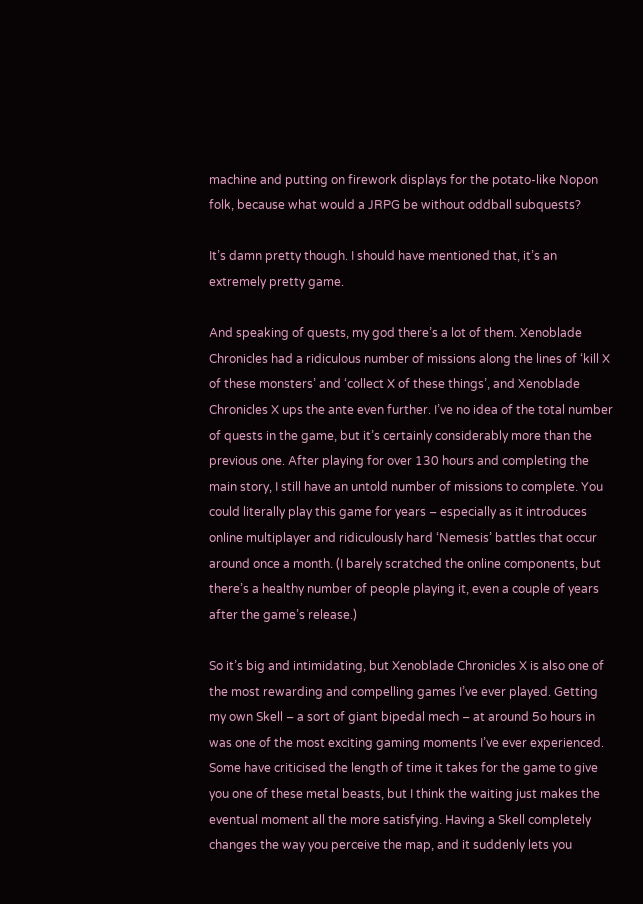machine and putting on firework displays for the potato-like Nopon folk, because what would a JRPG be without oddball subquests?

It’s damn pretty though. I should have mentioned that, it’s an extremely pretty game.

And speaking of quests, my god there’s a lot of them. Xenoblade Chronicles had a ridiculous number of missions along the lines of ‘kill X of these monsters’ and ‘collect X of these things’, and Xenoblade Chronicles X ups the ante even further. I’ve no idea of the total number of quests in the game, but it’s certainly considerably more than the previous one. After playing for over 130 hours and completing the main story, I still have an untold number of missions to complete. You could literally play this game for years – especially as it introduces online multiplayer and ridiculously hard ‘Nemesis’ battles that occur around once a month. (I barely scratched the online components, but there’s a healthy number of people playing it, even a couple of years after the game’s release.)

So it’s big and intimidating, but Xenoblade Chronicles X is also one of the most rewarding and compelling games I’ve ever played. Getting my own Skell – a sort of giant bipedal mech – at around 5o hours in was one of the most exciting gaming moments I’ve ever experienced. Some have criticised the length of time it takes for the game to give you one of these metal beasts, but I think the waiting just makes the eventual moment all the more satisfying. Having a Skell completely changes the way you perceive the map, and it suddenly lets you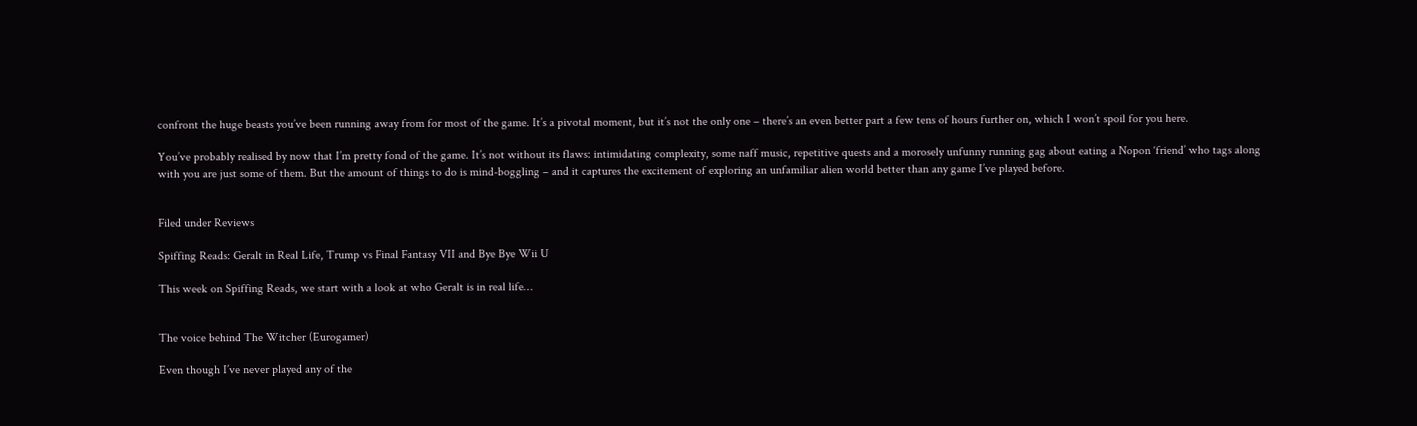confront the huge beasts you’ve been running away from for most of the game. It’s a pivotal moment, but it’s not the only one – there’s an even better part a few tens of hours further on, which I won’t spoil for you here.

You’ve probably realised by now that I’m pretty fond of the game. It’s not without its flaws: intimidating complexity, some naff music, repetitive quests and a morosely unfunny running gag about eating a Nopon ‘friend’ who tags along with you are just some of them. But the amount of things to do is mind-boggling – and it captures the excitement of exploring an unfamiliar alien world better than any game I’ve played before.


Filed under Reviews

Spiffing Reads: Geralt in Real Life, Trump vs Final Fantasy VII and Bye Bye Wii U

This week on Spiffing Reads, we start with a look at who Geralt is in real life…


The voice behind The Witcher (Eurogamer)

Even though I’ve never played any of the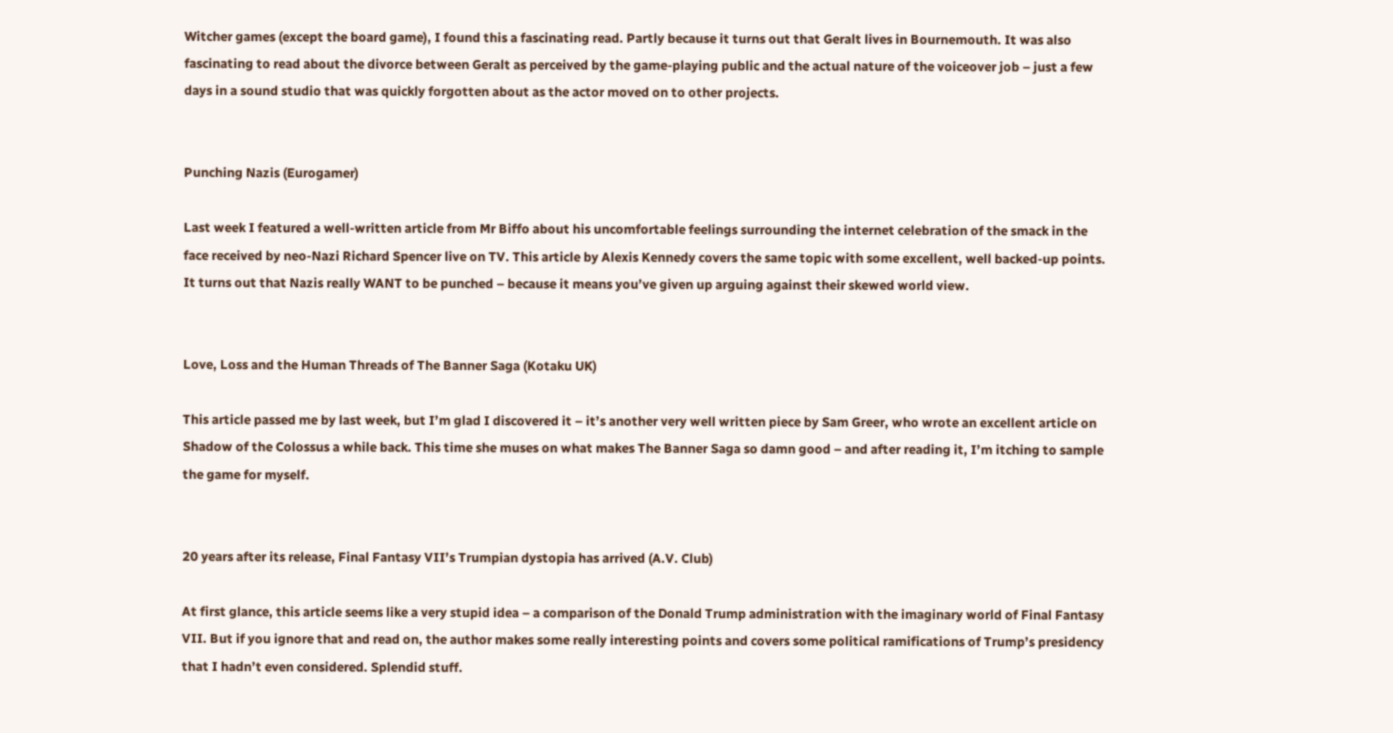Witcher games (except the board game), I found this a fascinating read. Partly because it turns out that Geralt lives in Bournemouth. It was also fascinating to read about the divorce between Geralt as perceived by the game-playing public and the actual nature of the voiceover job – just a few days in a sound studio that was quickly forgotten about as the actor moved on to other projects.


Punching Nazis (Eurogamer)

Last week I featured a well-written article from Mr Biffo about his uncomfortable feelings surrounding the internet celebration of the smack in the face received by neo-Nazi Richard Spencer live on TV. This article by Alexis Kennedy covers the same topic with some excellent, well backed-up points. It turns out that Nazis really WANT to be punched – because it means you’ve given up arguing against their skewed world view.


Love, Loss and the Human Threads of The Banner Saga (Kotaku UK)

This article passed me by last week, but I’m glad I discovered it – it’s another very well written piece by Sam Greer, who wrote an excellent article on Shadow of the Colossus a while back. This time she muses on what makes The Banner Saga so damn good – and after reading it, I’m itching to sample the game for myself.


20 years after its release, Final Fantasy VII’s Trumpian dystopia has arrived (A.V. Club)

At first glance, this article seems like a very stupid idea – a comparison of the Donald Trump administration with the imaginary world of Final Fantasy VII. But if you ignore that and read on, the author makes some really interesting points and covers some political ramifications of Trump’s presidency that I hadn’t even considered. Splendid stuff.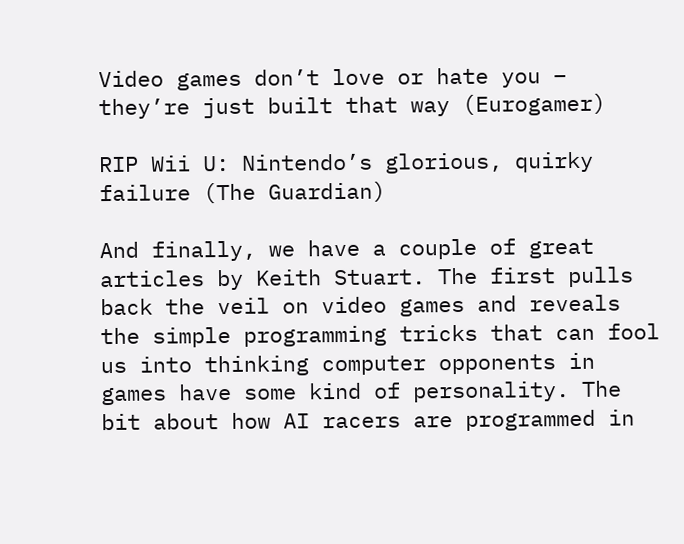Video games don’t love or hate you – they’re just built that way (Eurogamer)

RIP Wii U: Nintendo’s glorious, quirky failure (The Guardian)

And finally, we have a couple of great articles by Keith Stuart. The first pulls back the veil on video games and reveals the simple programming tricks that can fool us into thinking computer opponents in games have some kind of personality. The bit about how AI racers are programmed in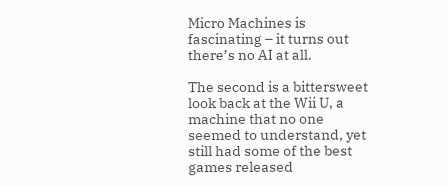Micro Machines is fascinating – it turns out there’s no AI at all.

The second is a bittersweet look back at the Wii U, a machine that no one seemed to understand, yet still had some of the best games released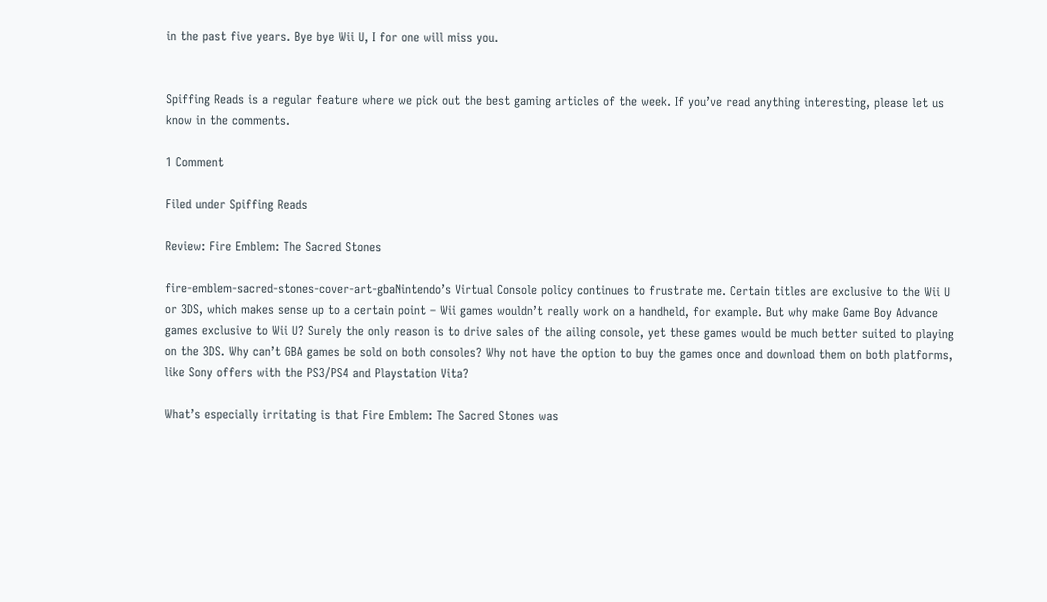in the past five years. Bye bye Wii U, I for one will miss you.


Spiffing Reads is a regular feature where we pick out the best gaming articles of the week. If you’ve read anything interesting, please let us know in the comments.

1 Comment

Filed under Spiffing Reads

Review: Fire Emblem: The Sacred Stones

fire-emblem-sacred-stones-cover-art-gbaNintendo’s Virtual Console policy continues to frustrate me. Certain titles are exclusive to the Wii U or 3DS, which makes sense up to a certain point – Wii games wouldn’t really work on a handheld, for example. But why make Game Boy Advance games exclusive to Wii U? Surely the only reason is to drive sales of the ailing console, yet these games would be much better suited to playing on the 3DS. Why can’t GBA games be sold on both consoles? Why not have the option to buy the games once and download them on both platforms, like Sony offers with the PS3/PS4 and Playstation Vita?

What’s especially irritating is that Fire Emblem: The Sacred Stones was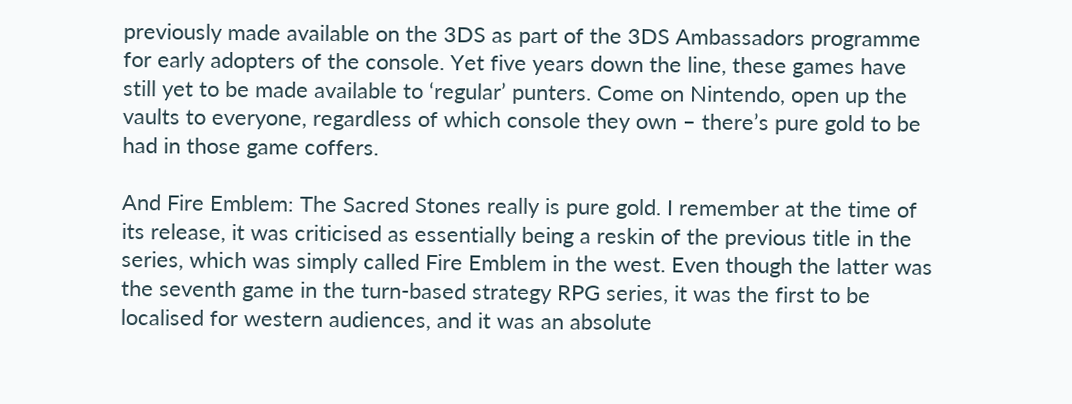previously made available on the 3DS as part of the 3DS Ambassadors programme for early adopters of the console. Yet five years down the line, these games have still yet to be made available to ‘regular’ punters. Come on Nintendo, open up the vaults to everyone, regardless of which console they own – there’s pure gold to be had in those game coffers.

And Fire Emblem: The Sacred Stones really is pure gold. I remember at the time of its release, it was criticised as essentially being a reskin of the previous title in the series, which was simply called Fire Emblem in the west. Even though the latter was the seventh game in the turn-based strategy RPG series, it was the first to be localised for western audiences, and it was an absolute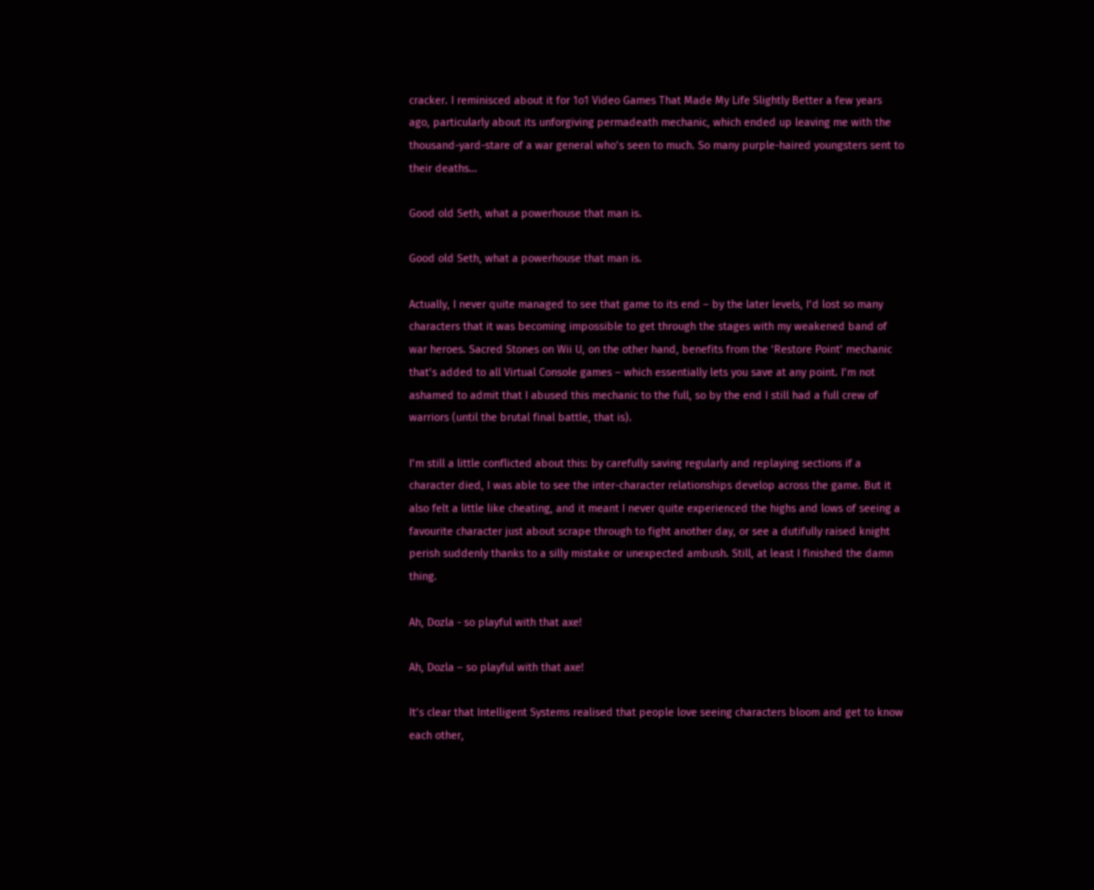cracker. I reminisced about it for 1o1 Video Games That Made My Life Slightly Better a few years ago, particularly about its unforgiving permadeath mechanic, which ended up leaving me with the thousand-yard-stare of a war general who’s seen to much. So many purple-haired youngsters sent to their deaths…

Good old Seth, what a powerhouse that man is.

Good old Seth, what a powerhouse that man is.

Actually, I never quite managed to see that game to its end – by the later levels, I’d lost so many characters that it was becoming impossible to get through the stages with my weakened band of war heroes. Sacred Stones on Wii U, on the other hand, benefits from the ‘Restore Point’ mechanic that’s added to all Virtual Console games – which essentially lets you save at any point. I’m not ashamed to admit that I abused this mechanic to the full, so by the end I still had a full crew of warriors (until the brutal final battle, that is).

I’m still a little conflicted about this: by carefully saving regularly and replaying sections if a character died, I was able to see the inter-character relationships develop across the game. But it also felt a little like cheating, and it meant I never quite experienced the highs and lows of seeing a favourite character just about scrape through to fight another day, or see a dutifully raised knight perish suddenly thanks to a silly mistake or unexpected ambush. Still, at least I finished the damn thing.

Ah, Dozla - so playful with that axe!

Ah, Dozla – so playful with that axe!

It’s clear that Intelligent Systems realised that people love seeing characters bloom and get to know each other,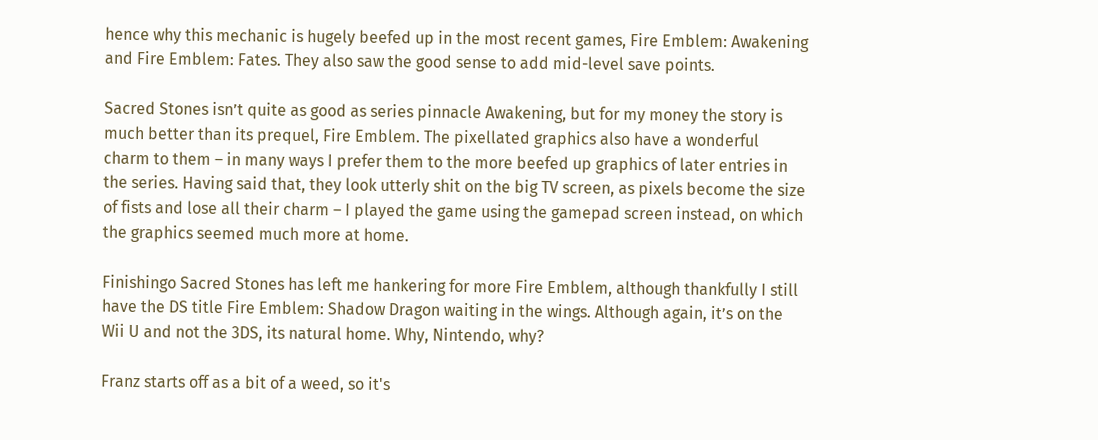hence why this mechanic is hugely beefed up in the most recent games, Fire Emblem: Awakening and Fire Emblem: Fates. They also saw the good sense to add mid-level save points.

Sacred Stones isn’t quite as good as series pinnacle Awakening, but for my money the story is much better than its prequel, Fire Emblem. The pixellated graphics also have a wonderful charm to them – in many ways I prefer them to the more beefed up graphics of later entries in the series. Having said that, they look utterly shit on the big TV screen, as pixels become the size of fists and lose all their charm – I played the game using the gamepad screen instead, on which the graphics seemed much more at home.

Finishingo Sacred Stones has left me hankering for more Fire Emblem, although thankfully I still have the DS title Fire Emblem: Shadow Dragon waiting in the wings. Although again, it’s on the Wii U and not the 3DS, its natural home. Why, Nintendo, why?

Franz starts off as a bit of a weed, so it's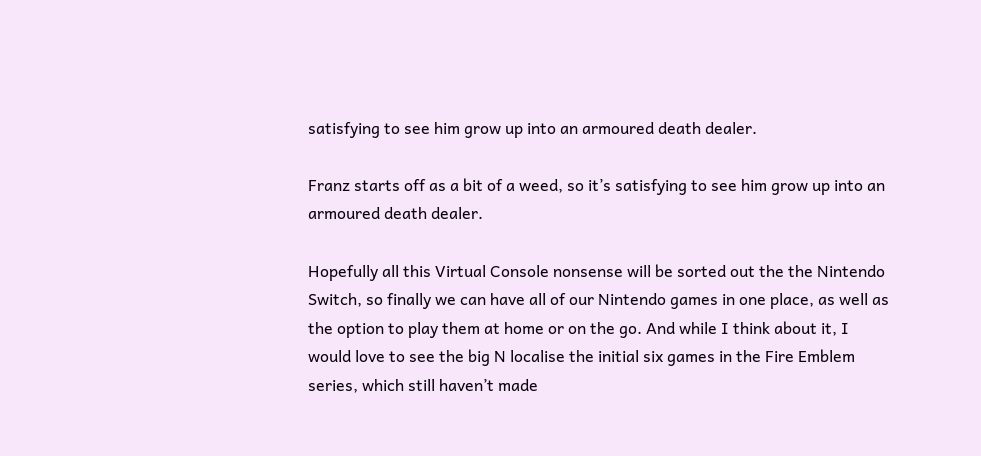satisfying to see him grow up into an armoured death dealer.

Franz starts off as a bit of a weed, so it’s satisfying to see him grow up into an armoured death dealer.

Hopefully all this Virtual Console nonsense will be sorted out the the Nintendo Switch, so finally we can have all of our Nintendo games in one place, as well as the option to play them at home or on the go. And while I think about it, I would love to see the big N localise the initial six games in the Fire Emblem series, which still haven’t made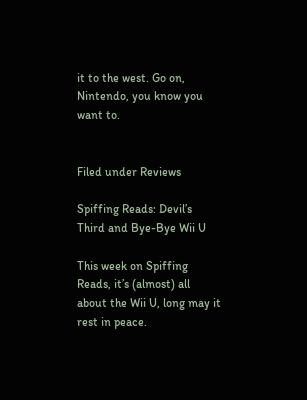it to the west. Go on, Nintendo, you know you want to.


Filed under Reviews

Spiffing Reads: Devil’s Third and Bye-Bye Wii U

This week on Spiffing Reads, it’s (almost) all about the Wii U, long may it rest in peace.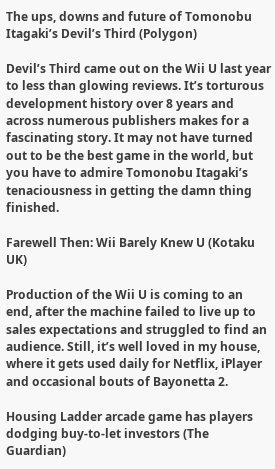The ups, downs and future of Tomonobu Itagaki’s Devil’s Third (Polygon)

Devil’s Third came out on the Wii U last year to less than glowing reviews. It’s torturous development history over 8 years and across numerous publishers makes for a fascinating story. It may not have turned out to be the best game in the world, but you have to admire Tomonobu Itagaki’s tenaciousness in getting the damn thing finished.

Farewell Then: Wii Barely Knew U (Kotaku UK)

Production of the Wii U is coming to an end, after the machine failed to live up to sales expectations and struggled to find an audience. Still, it’s well loved in my house, where it gets used daily for Netflix, iPlayer and occasional bouts of Bayonetta 2.

Housing Ladder arcade game has players dodging buy-to-let investors (The Guardian)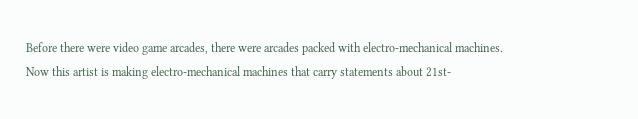Before there were video game arcades, there were arcades packed with electro-mechanical machines. Now this artist is making electro-mechanical machines that carry statements about 21st-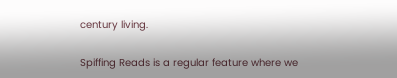century living.

Spiffing Reads is a regular feature where we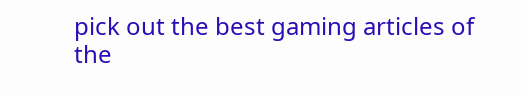pick out the best gaming articles of the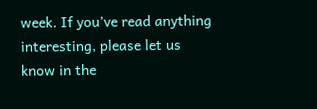week. If you’ve read anything interesting, please let us know in the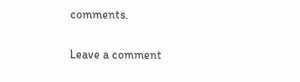comments.

Leave a comment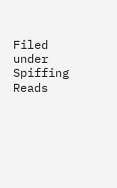Filed under Spiffing Reads